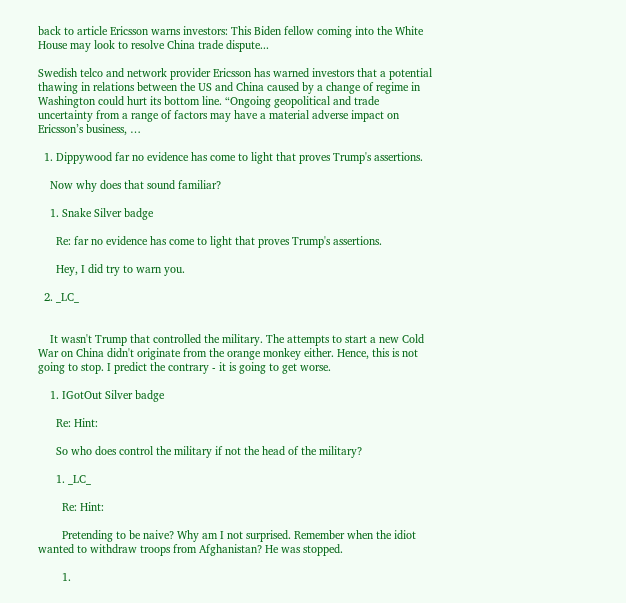back to article Ericsson warns investors: This Biden fellow coming into the White House may look to resolve China trade dispute...

Swedish telco and network provider Ericsson has warned investors that a potential thawing in relations between the US and China caused by a change of regime in Washington could hurt its bottom line. “Ongoing geopolitical and trade uncertainty from a range of factors may have a material adverse impact on Ericsson’s business, …

  1. Dippywood far no evidence has come to light that proves Trump's assertions.

    Now why does that sound familiar?

    1. Snake Silver badge

      Re: far no evidence has come to light that proves Trump's assertions.

      Hey, I did try to warn you.

  2. _LC_


    It wasn't Trump that controlled the military. The attempts to start a new Cold War on China didn't originate from the orange monkey either. Hence, this is not going to stop. I predict the contrary - it is going to get worse.

    1. IGotOut Silver badge

      Re: Hint:

      So who does control the military if not the head of the military?

      1. _LC_

        Re: Hint:

        Pretending to be naive? Why am I not surprised. Remember when the idiot wanted to withdraw troops from Afghanistan? He was stopped.

        1.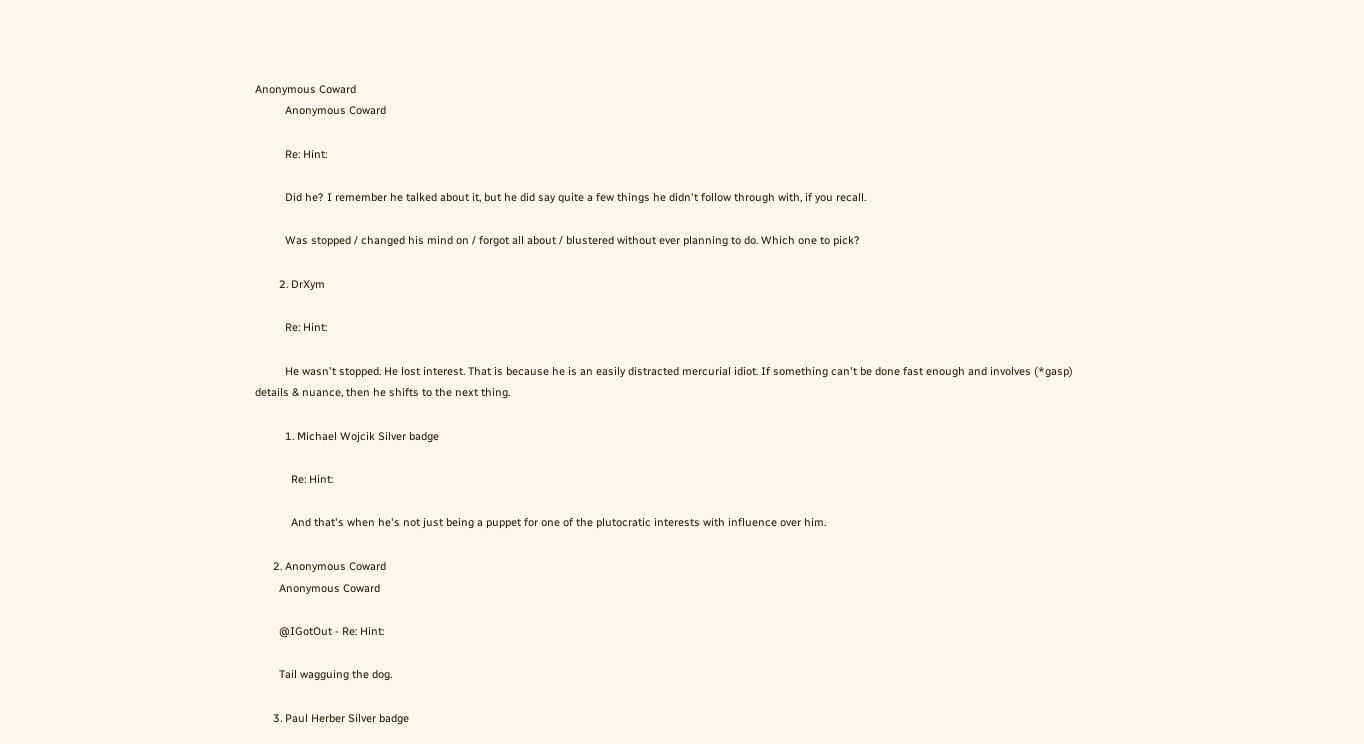Anonymous Coward
          Anonymous Coward

          Re: Hint:

          Did he? I remember he talked about it, but he did say quite a few things he didn't follow through with, if you recall.

          Was stopped / changed his mind on / forgot all about / blustered without ever planning to do. Which one to pick?

        2. DrXym

          Re: Hint:

          He wasn't stopped. He lost interest. That is because he is an easily distracted mercurial idiot. If something can't be done fast enough and involves (*gasp) details & nuance, then he shifts to the next thing.

          1. Michael Wojcik Silver badge

            Re: Hint:

            And that's when he's not just being a puppet for one of the plutocratic interests with influence over him.

      2. Anonymous Coward
        Anonymous Coward

        @IGotOut - Re: Hint:

        Tail wagguing the dog.

      3. Paul Herber Silver badge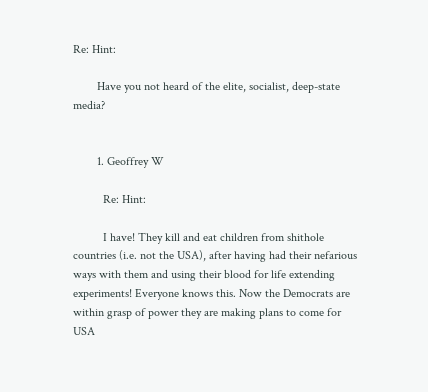Re: Hint:

        Have you not heard of the elite, socialist, deep-state media?


        1. Geoffrey W

          Re: Hint:

          I have! They kill and eat children from shithole countries (i.e. not the USA), after having had their nefarious ways with them and using their blood for life extending experiments! Everyone knows this. Now the Democrats are within grasp of power they are making plans to come for USA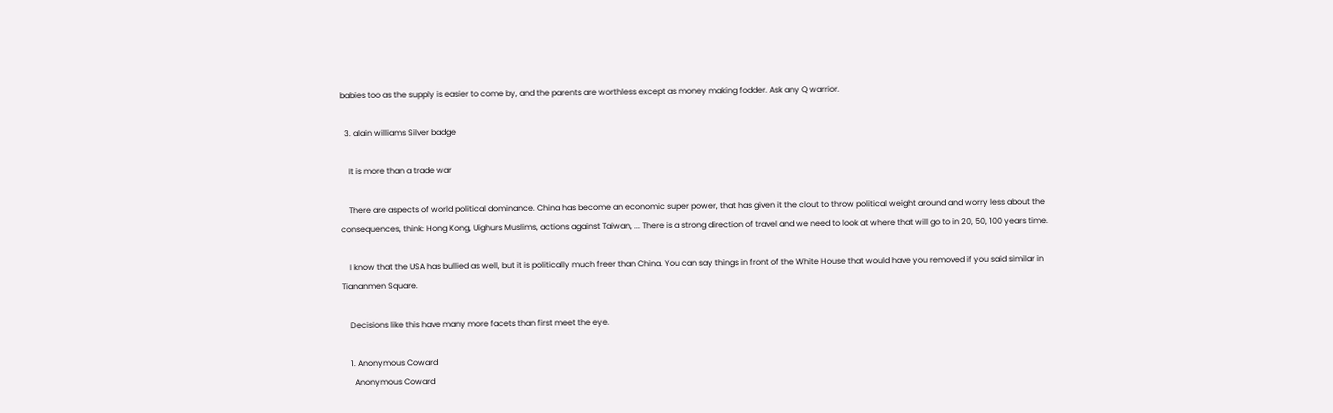babies too as the supply is easier to come by, and the parents are worthless except as money making fodder. Ask any Q warrior.

  3. alain williams Silver badge

    It is more than a trade war

    There are aspects of world political dominance. China has become an economic super power, that has given it the clout to throw political weight around and worry less about the consequences, think: Hong Kong, Uighurs Muslims, actions against Taiwan, ... There is a strong direction of travel and we need to look at where that will go to in 20, 50, 100 years time.

    I know that the USA has bullied as well, but it is politically much freer than China. You can say things in front of the White House that would have you removed if you said similar in Tiananmen Square.

    Decisions like this have many more facets than first meet the eye.

    1. Anonymous Coward
      Anonymous Coward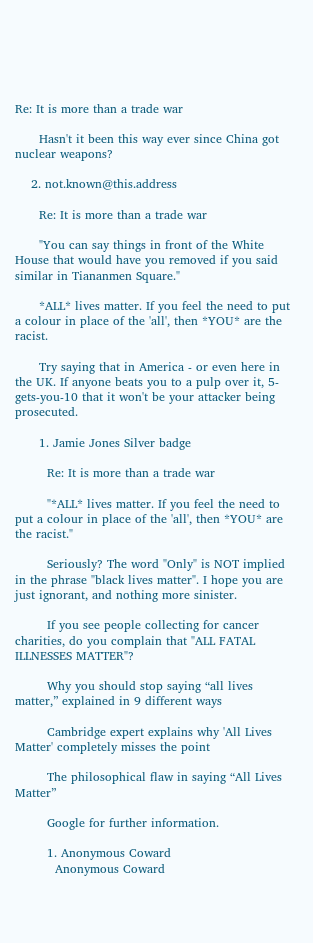Re: It is more than a trade war

      Hasn't it been this way ever since China got nuclear weapons?

    2. not.known@this.address

      Re: It is more than a trade war

      "You can say things in front of the White House that would have you removed if you said similar in Tiananmen Square."

      *ALL* lives matter. If you feel the need to put a colour in place of the 'all', then *YOU* are the racist.

      Try saying that in America - or even here in the UK. If anyone beats you to a pulp over it, 5-gets-you-10 that it won't be your attacker being prosecuted.

      1. Jamie Jones Silver badge

        Re: It is more than a trade war

        "*ALL* lives matter. If you feel the need to put a colour in place of the 'all', then *YOU* are the racist."

        Seriously? The word "Only" is NOT implied in the phrase "black lives matter". I hope you are just ignorant, and nothing more sinister.

        If you see people collecting for cancer charities, do you complain that "ALL FATAL ILLNESSES MATTER"?

        Why you should stop saying “all lives matter,” explained in 9 different ways

        Cambridge expert explains why 'All Lives Matter' completely misses the point

        The philosophical flaw in saying “All Lives Matter”

        Google for further information.

        1. Anonymous Coward
          Anonymous Coward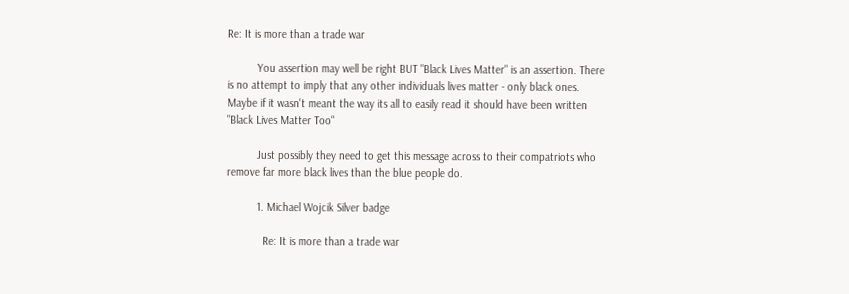Re: It is more than a trade war

          You assertion may well be right BUT "Black Lives Matter" is an assertion. There is no attempt to imply that any other individuals lives matter - only black ones. Maybe if it wasn't meant the way its all to easily read it should have been written "Black Lives Matter Too"

          Just possibly they need to get this message across to their compatriots who remove far more black lives than the blue people do.

          1. Michael Wojcik Silver badge

            Re: It is more than a trade war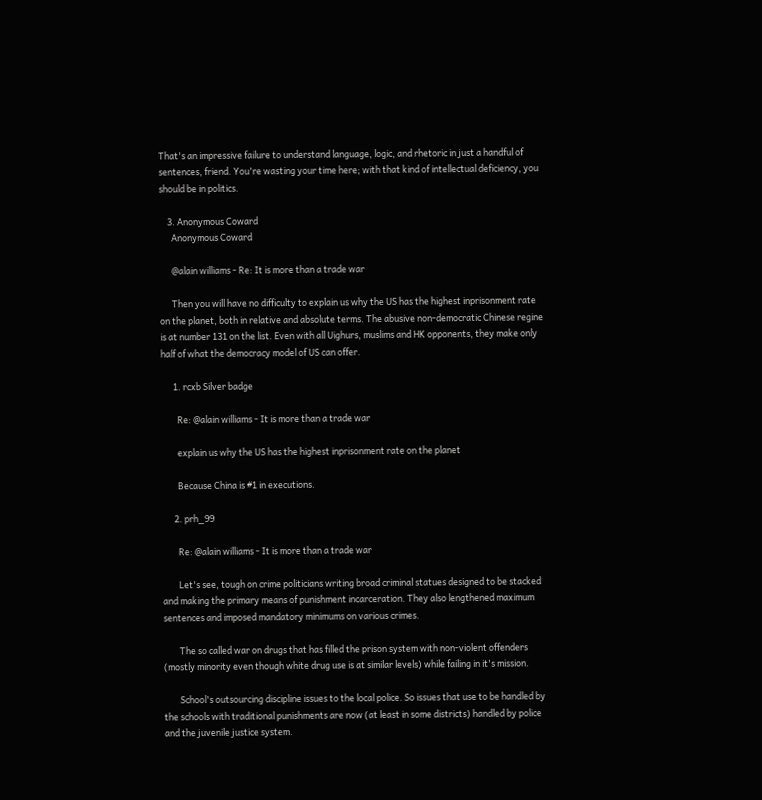That's an impressive failure to understand language, logic, and rhetoric in just a handful of sentences, friend. You're wasting your time here; with that kind of intellectual deficiency, you should be in politics.

    3. Anonymous Coward
      Anonymous Coward

      @alain williams - Re: It is more than a trade war

      Then you will have no difficulty to explain us why the US has the highest inprisonment rate on the planet, both in relative and absolute terms. The abusive non-democratic Chinese regine is at number 131 on the list. Even with all Uighurs, muslims and HK opponents, they make only half of what the democracy model of US can offer.

      1. rcxb Silver badge

        Re: @alain williams - It is more than a trade war

        explain us why the US has the highest inprisonment rate on the planet

        Because China is #1 in executions.

      2. prh_99

        Re: @alain williams - It is more than a trade war

        Let's see, tough on crime politicians writing broad criminal statues designed to be stacked and making the primary means of punishment incarceration. They also lengthened maximum sentences and imposed mandatory minimums on various crimes.

        The so called war on drugs that has filled the prison system with non-violent offenders (mostly minority even though white drug use is at similar levels) while failing in it's mission.

        School's outsourcing discipline issues to the local police. So issues that use to be handled by the schools with traditional punishments are now (at least in some districts) handled by police and the juvenile justice system.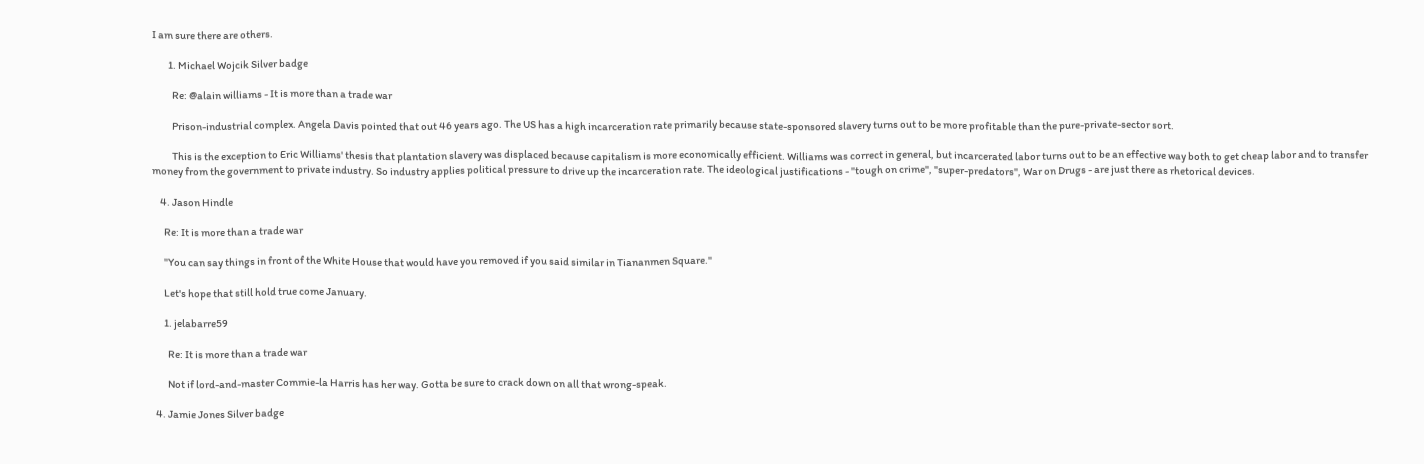I am sure there are others.

        1. Michael Wojcik Silver badge

          Re: @alain williams - It is more than a trade war

          Prison-industrial complex. Angela Davis pointed that out 46 years ago. The US has a high incarceration rate primarily because state-sponsored slavery turns out to be more profitable than the pure-private-sector sort.

          This is the exception to Eric Williams' thesis that plantation slavery was displaced because capitalism is more economically efficient. Williams was correct in general, but incarcerated labor turns out to be an effective way both to get cheap labor and to transfer money from the government to private industry. So industry applies political pressure to drive up the incarceration rate. The ideological justifications - "tough on crime", "super-predators", War on Drugs - are just there as rhetorical devices.

    4. Jason Hindle

      Re: It is more than a trade war

      "You can say things in front of the White House that would have you removed if you said similar in Tiananmen Square."

      Let's hope that still hold true come January.

      1. jelabarre59

        Re: It is more than a trade war

        Not if lord-and-master Commie-la Harris has her way. Gotta be sure to crack down on all that wrong-speak.

  4. Jamie Jones Silver badge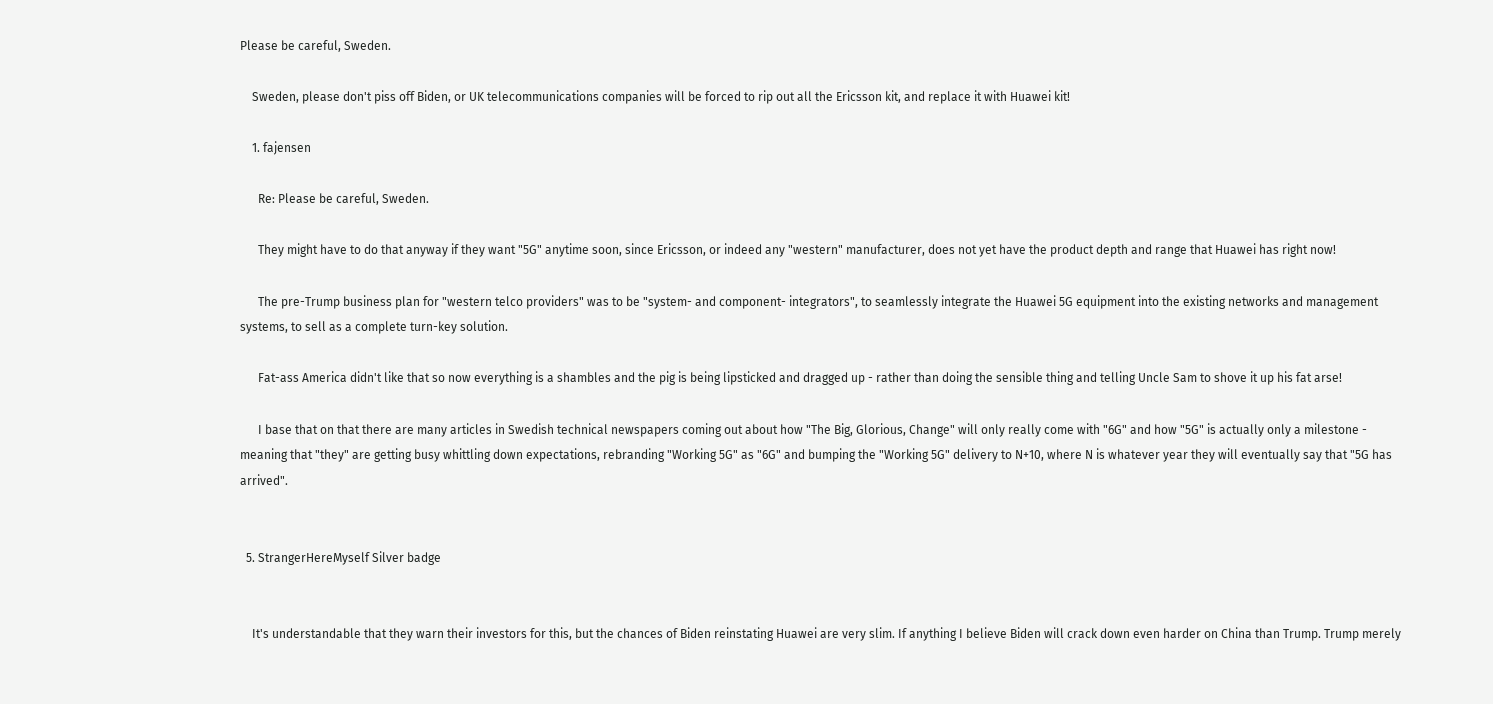Please be careful, Sweden.

    Sweden, please don't piss off Biden, or UK telecommunications companies will be forced to rip out all the Ericsson kit, and replace it with Huawei kit!

    1. fajensen

      Re: Please be careful, Sweden.

      They might have to do that anyway if they want "5G" anytime soon, since Ericsson, or indeed any "western" manufacturer, does not yet have the product depth and range that Huawei has right now!

      The pre-Trump business plan for "western telco providers" was to be "system- and component- integrators", to seamlessly integrate the Huawei 5G equipment into the existing networks and management systems, to sell as a complete turn-key solution.

      Fat-ass America didn't like that so now everything is a shambles and the pig is being lipsticked and dragged up - rather than doing the sensible thing and telling Uncle Sam to shove it up his fat arse!

      I base that on that there are many articles in Swedish technical newspapers coming out about how "The Big, Glorious, Change" will only really come with "6G" and how "5G" is actually only a milestone - meaning that "they" are getting busy whittling down expectations, rebranding "Working 5G" as "6G" and bumping the "Working 5G" delivery to N+10, where N is whatever year they will eventually say that "5G has arrived".


  5. StrangerHereMyself Silver badge


    It's understandable that they warn their investors for this, but the chances of Biden reinstating Huawei are very slim. If anything I believe Biden will crack down even harder on China than Trump. Trump merely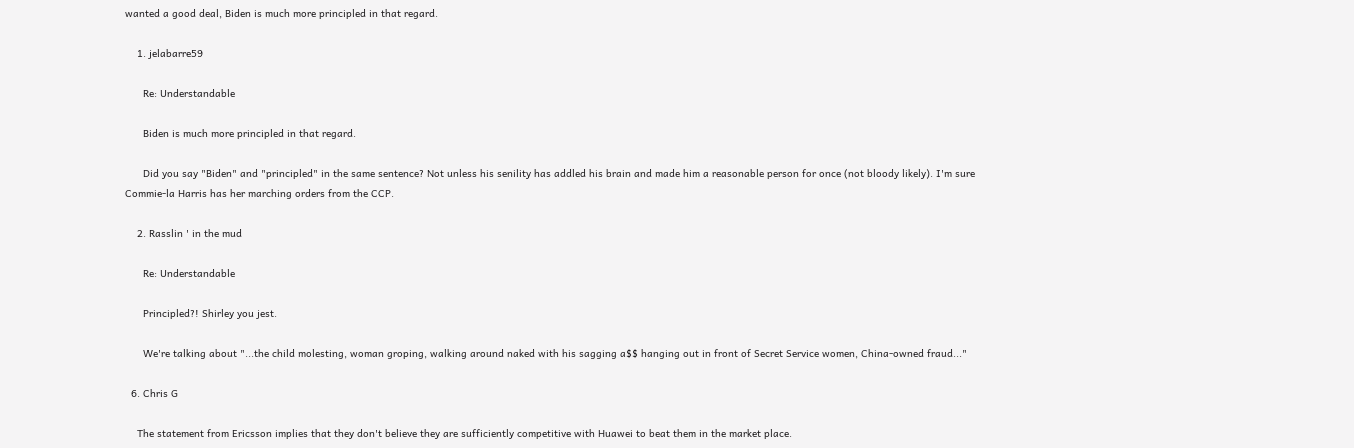wanted a good deal, Biden is much more principled in that regard.

    1. jelabarre59

      Re: Understandable

      Biden is much more principled in that regard.

      Did you say "Biden" and "principled" in the same sentence? Not unless his senility has addled his brain and made him a reasonable person for once (not bloody likely). I'm sure Commie-la Harris has her marching orders from the CCP.

    2. Rasslin ' in the mud

      Re: Understandable

      Principled?! Shirley you jest.

      We're talking about "...the child molesting, woman groping, walking around naked with his sagging a$$ hanging out in front of Secret Service women, China-owned fraud..."

  6. Chris G

    The statement from Ericsson implies that they don't believe they are sufficiently competitive with Huawei to beat them in the market place.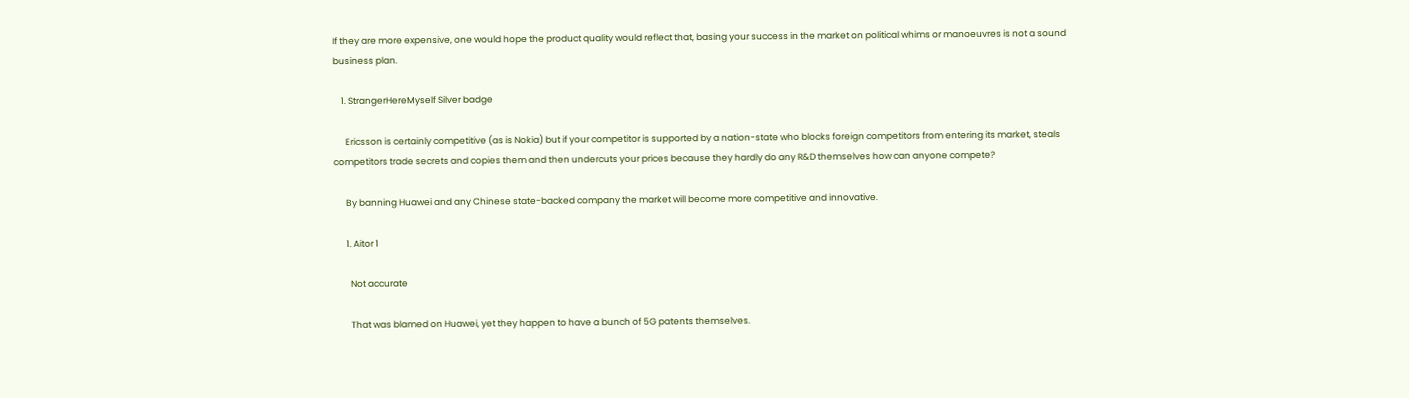If they are more expensive, one would hope the product quality would reflect that, basing your success in the market on political whims or manoeuvres is not a sound business plan.

    1. StrangerHereMyself Silver badge

      Ericsson is certainly competitive (as is Nokia) but if your competitor is supported by a nation-state who blocks foreign competitors from entering its market, steals competitors trade secrets and copies them and then undercuts your prices because they hardly do any R&D themselves how can anyone compete?

      By banning Huawei and any Chinese state-backed company the market will become more competitive and innovative.

      1. Aitor 1

        Not accurate

        That was blamed on Huawei, yet they happen to have a bunch of 5G patents themselves.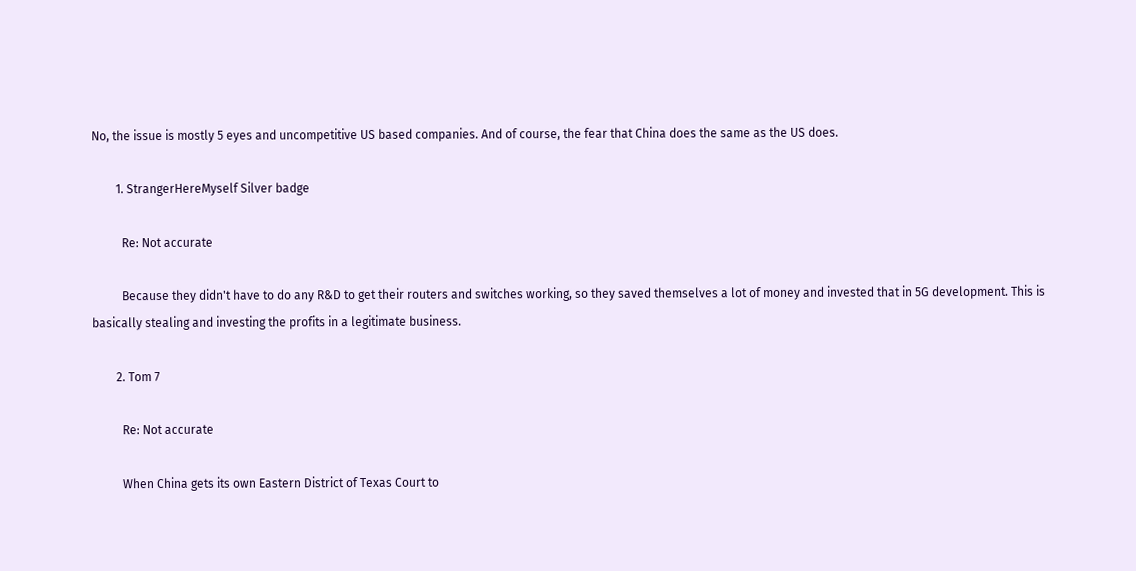No, the issue is mostly 5 eyes and uncompetitive US based companies. And of course, the fear that China does the same as the US does.

        1. StrangerHereMyself Silver badge

          Re: Not accurate

          Because they didn't have to do any R&D to get their routers and switches working, so they saved themselves a lot of money and invested that in 5G development. This is basically stealing and investing the profits in a legitimate business.

        2. Tom 7

          Re: Not accurate

          When China gets its own Eastern District of Texas Court to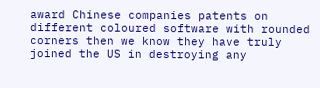award Chinese companies patents on different coloured software with rounded corners then we know they have truly joined the US in destroying any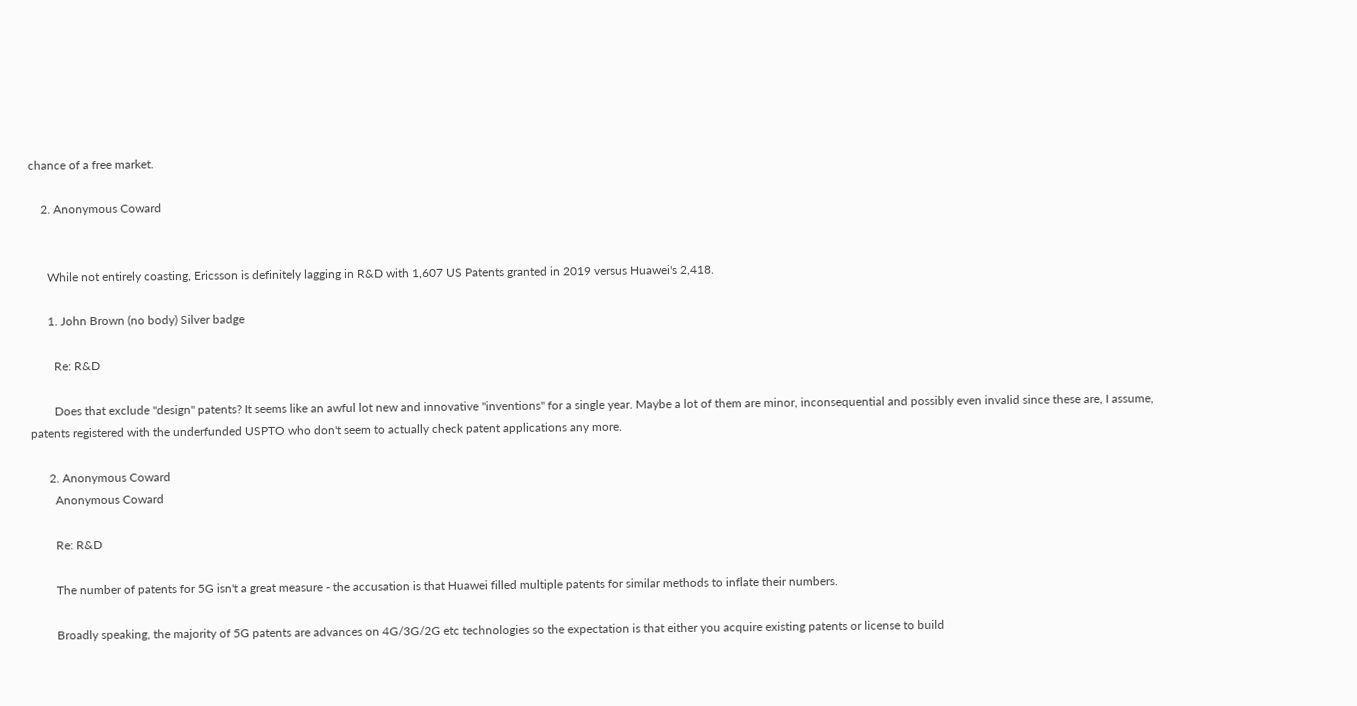chance of a free market.

    2. Anonymous Coward


      While not entirely coasting, Ericsson is definitely lagging in R&D with 1,607 US Patents granted in 2019 versus Huawei's 2,418.

      1. John Brown (no body) Silver badge

        Re: R&D

        Does that exclude "design" patents? It seems like an awful lot new and innovative "inventions" for a single year. Maybe a lot of them are minor, inconsequential and possibly even invalid since these are, I assume, patents registered with the underfunded USPTO who don't seem to actually check patent applications any more.

      2. Anonymous Coward
        Anonymous Coward

        Re: R&D

        The number of patents for 5G isn't a great measure - the accusation is that Huawei filled multiple patents for similar methods to inflate their numbers.

        Broadly speaking, the majority of 5G patents are advances on 4G/3G/2G etc technologies so the expectation is that either you acquire existing patents or license to build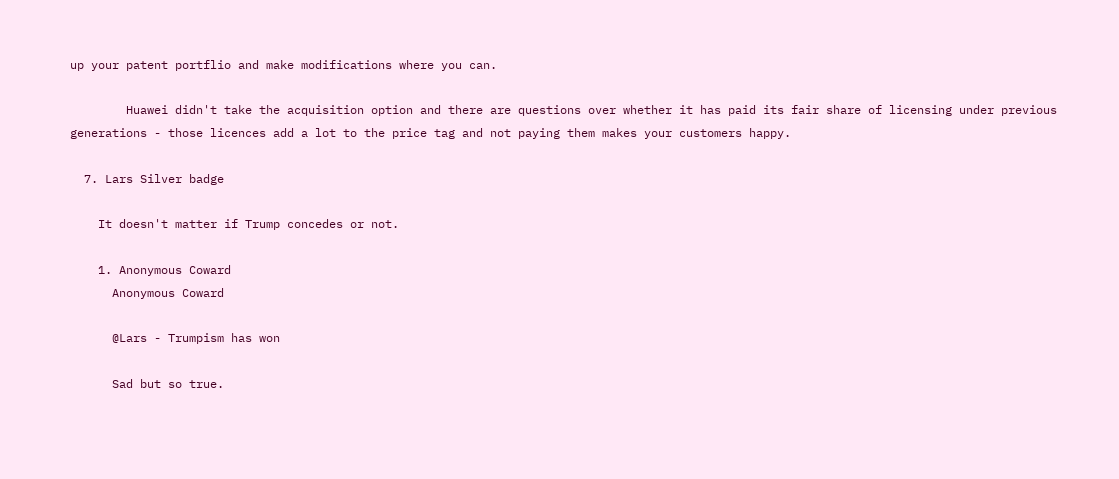up your patent portflio and make modifications where you can.

        Huawei didn't take the acquisition option and there are questions over whether it has paid its fair share of licensing under previous generations - those licences add a lot to the price tag and not paying them makes your customers happy.

  7. Lars Silver badge

    It doesn't matter if Trump concedes or not.

    1. Anonymous Coward
      Anonymous Coward

      @Lars - Trumpism has won

      Sad but so true.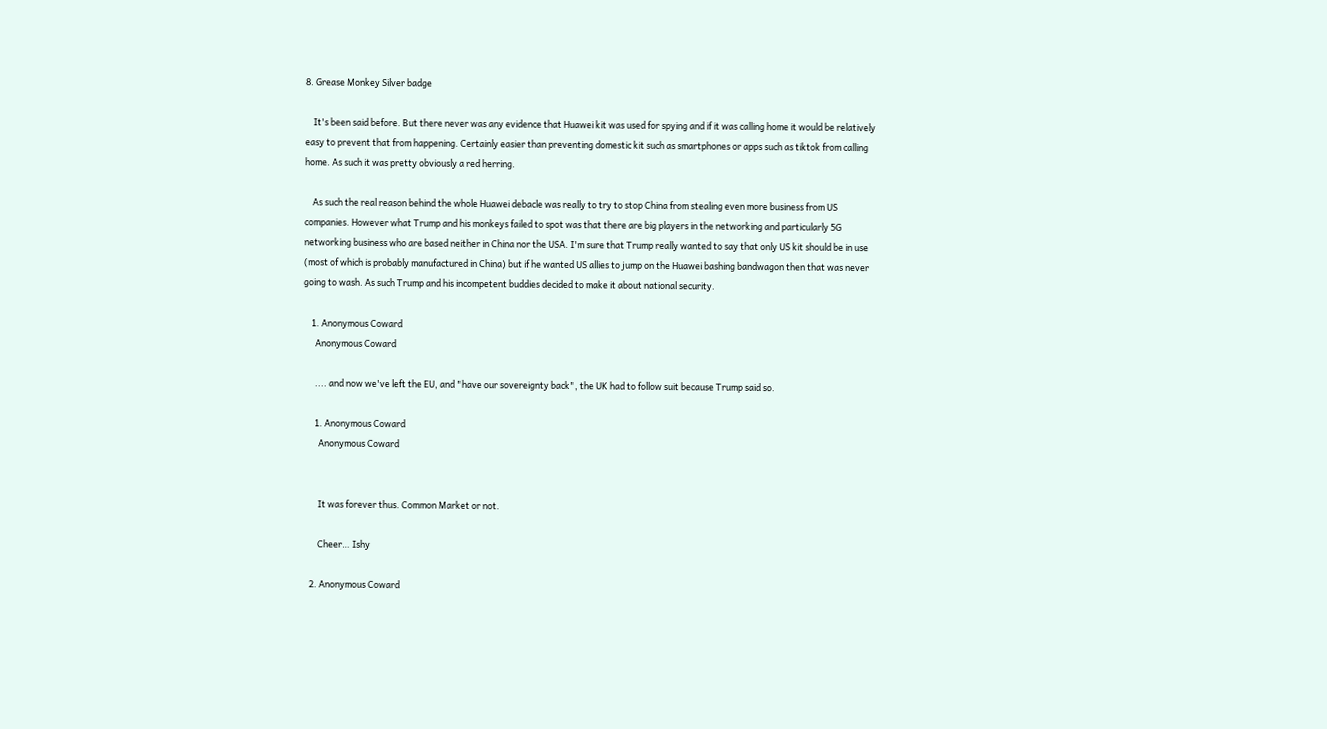8. Grease Monkey Silver badge

    It's been said before. But there never was any evidence that Huawei kit was used for spying and if it was calling home it would be relatively easy to prevent that from happening. Certainly easier than preventing domestic kit such as smartphones or apps such as tiktok from calling home. As such it was pretty obviously a red herring.

    As such the real reason behind the whole Huawei debacle was really to try to stop China from stealing even more business from US companies. However what Trump and his monkeys failed to spot was that there are big players in the networking and particularly 5G networking business who are based neither in China nor the USA. I'm sure that Trump really wanted to say that only US kit should be in use (most of which is probably manufactured in China) but if he wanted US allies to jump on the Huawei bashing bandwagon then that was never going to wash. As such Trump and his incompetent buddies decided to make it about national security.

    1. Anonymous Coward
      Anonymous Coward

      .... and now we've left the EU, and "have our sovereignty back", the UK had to follow suit because Trump said so.

      1. Anonymous Coward
        Anonymous Coward


        It was forever thus. Common Market or not.

        Cheer… Ishy

    2. Anonymous Coward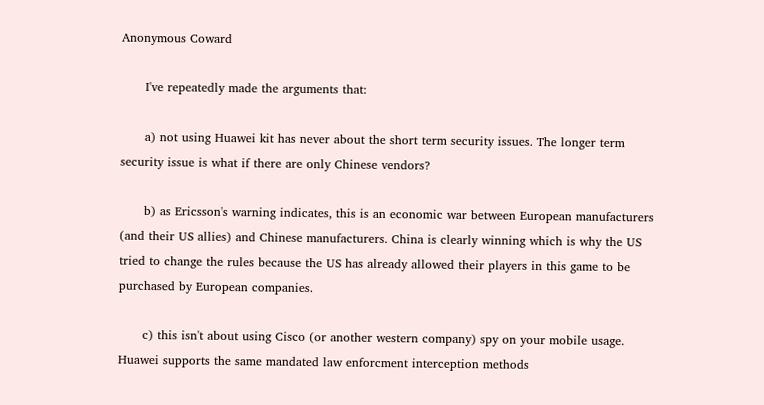Anonymous Coward

      I've repeatedly made the arguments that:

      a) not using Huawei kit has never about the short term security issues. The longer term security issue is what if there are only Chinese vendors?

      b) as Ericsson's warning indicates, this is an economic war between European manufacturers (and their US allies) and Chinese manufacturers. China is clearly winning which is why the US tried to change the rules because the US has already allowed their players in this game to be purchased by European companies.

      c) this isn't about using Cisco (or another western company) spy on your mobile usage. Huawei supports the same mandated law enforcment interception methods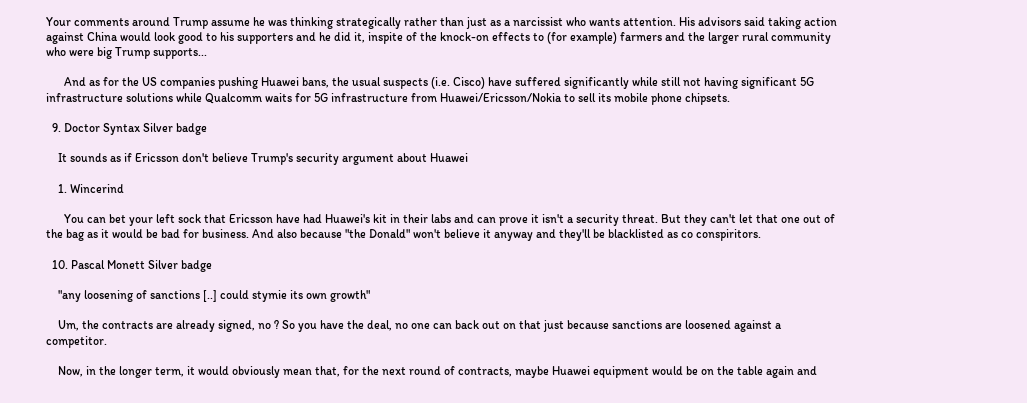Your comments around Trump assume he was thinking strategically rather than just as a narcissist who wants attention. His advisors said taking action against China would look good to his supporters and he did it, inspite of the knock-on effects to (for example) farmers and the larger rural community who were big Trump supports...

      And as for the US companies pushing Huawei bans, the usual suspects (i.e. Cisco) have suffered significantly while still not having significant 5G infrastructure solutions while Qualcomm waits for 5G infrastructure from Huawei/Ericsson/Nokia to sell its mobile phone chipsets.

  9. Doctor Syntax Silver badge

    It sounds as if Ericsson don't believe Trump's security argument about Huawei

    1. Wincerind

      You can bet your left sock that Ericsson have had Huawei's kit in their labs and can prove it isn't a security threat. But they can't let that one out of the bag as it would be bad for business. And also because "the Donald" won't believe it anyway and they'll be blacklisted as co conspiritors.

  10. Pascal Monett Silver badge

    "any loosening of sanctions [..] could stymie its own growth"

    Um, the contracts are already signed, no ? So you have the deal, no one can back out on that just because sanctions are loosened against a competitor.

    Now, in the longer term, it would obviously mean that, for the next round of contracts, maybe Huawei equipment would be on the table again and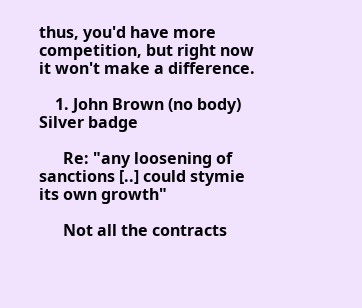thus, you'd have more competition, but right now it won't make a difference.

    1. John Brown (no body) Silver badge

      Re: "any loosening of sanctions [..] could stymie its own growth"

      Not all the contracts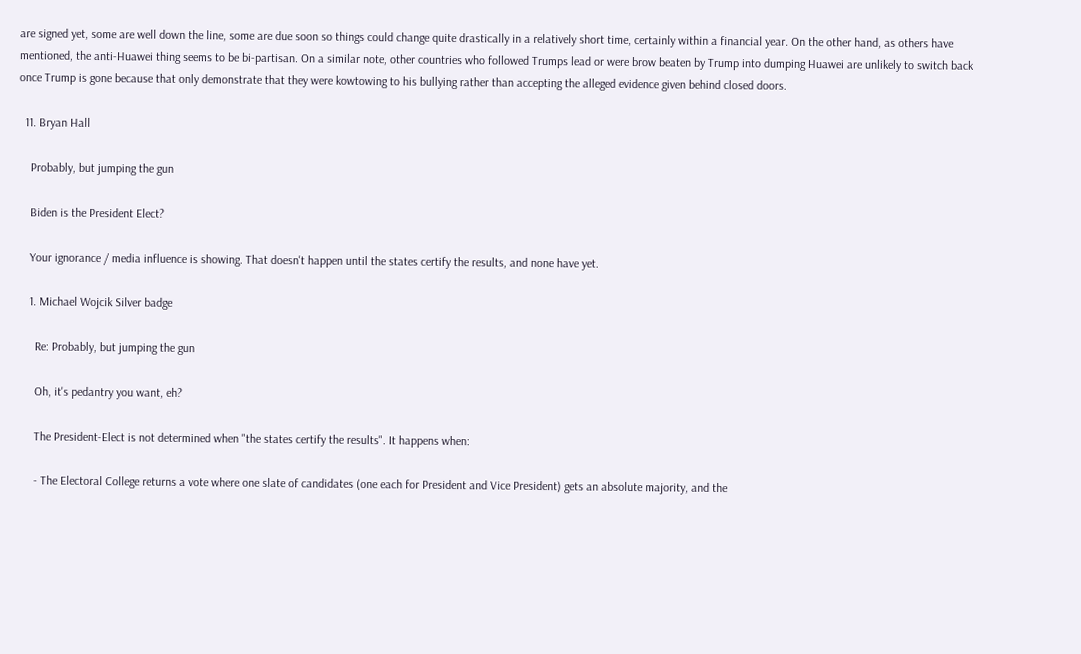are signed yet, some are well down the line, some are due soon so things could change quite drastically in a relatively short time, certainly within a financial year. On the other hand, as others have mentioned, the anti-Huawei thing seems to be bi-partisan. On a similar note, other countries who followed Trumps lead or were brow beaten by Trump into dumping Huawei are unlikely to switch back once Trump is gone because that only demonstrate that they were kowtowing to his bullying rather than accepting the alleged evidence given behind closed doors.

  11. Bryan Hall

    Probably, but jumping the gun

    Biden is the President Elect?

    Your ignorance / media influence is showing. That doesn't happen until the states certify the results, and none have yet.

    1. Michael Wojcik Silver badge

      Re: Probably, but jumping the gun

      Oh, it's pedantry you want, eh?

      The President-Elect is not determined when "the states certify the results". It happens when:

      - The Electoral College returns a vote where one slate of candidates (one each for President and Vice President) gets an absolute majority, and the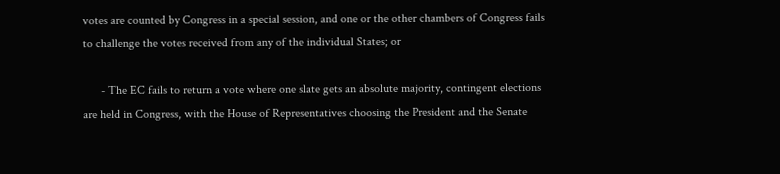votes are counted by Congress in a special session, and one or the other chambers of Congress fails to challenge the votes received from any of the individual States; or

      - The EC fails to return a vote where one slate gets an absolute majority, contingent elections are held in Congress, with the House of Representatives choosing the President and the Senate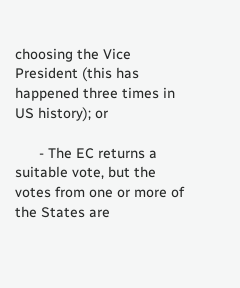choosing the Vice President (this has happened three times in US history); or

      - The EC returns a suitable vote, but the votes from one or more of the States are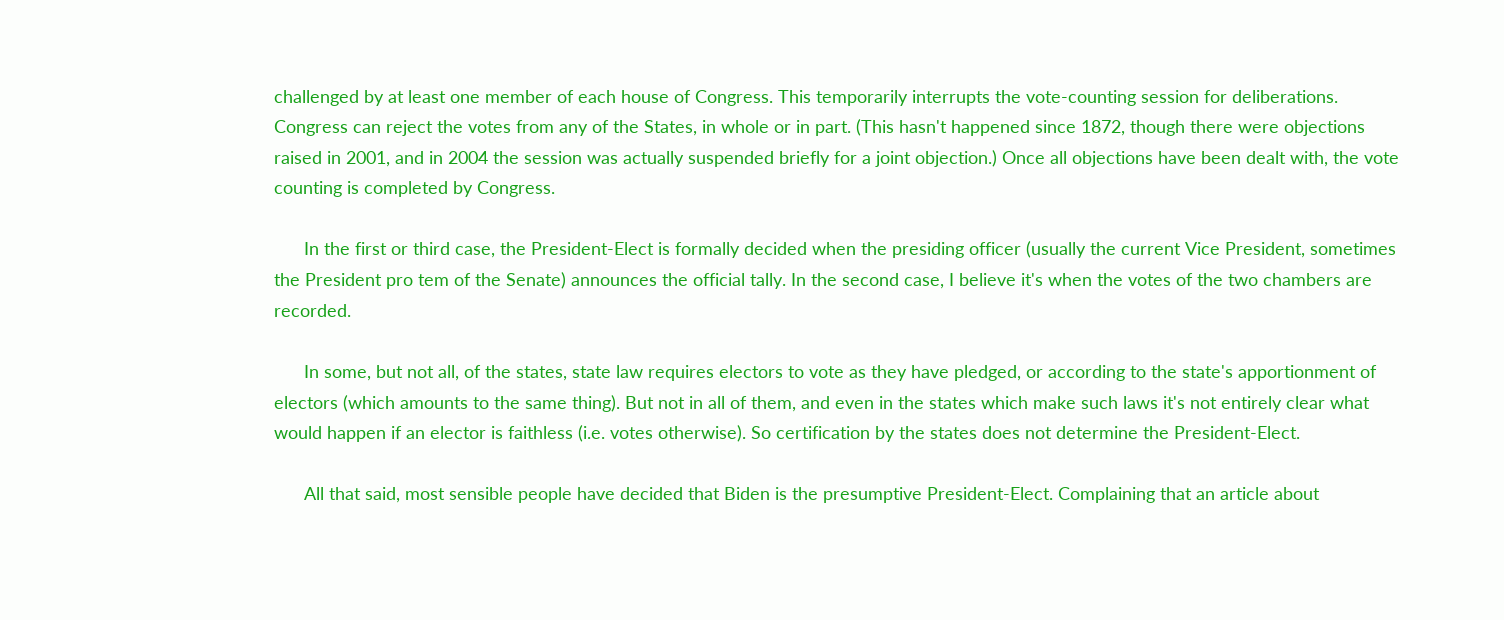challenged by at least one member of each house of Congress. This temporarily interrupts the vote-counting session for deliberations. Congress can reject the votes from any of the States, in whole or in part. (This hasn't happened since 1872, though there were objections raised in 2001, and in 2004 the session was actually suspended briefly for a joint objection.) Once all objections have been dealt with, the vote counting is completed by Congress.

      In the first or third case, the President-Elect is formally decided when the presiding officer (usually the current Vice President, sometimes the President pro tem of the Senate) announces the official tally. In the second case, I believe it's when the votes of the two chambers are recorded.

      In some, but not all, of the states, state law requires electors to vote as they have pledged, or according to the state's apportionment of electors (which amounts to the same thing). But not in all of them, and even in the states which make such laws it's not entirely clear what would happen if an elector is faithless (i.e. votes otherwise). So certification by the states does not determine the President-Elect.

      All that said, most sensible people have decided that Biden is the presumptive President-Elect. Complaining that an article about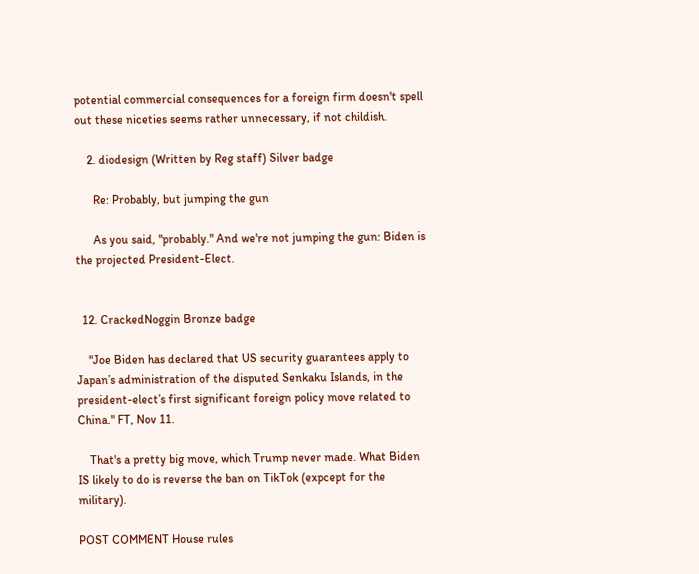potential commercial consequences for a foreign firm doesn't spell out these niceties seems rather unnecessary, if not childish.

    2. diodesign (Written by Reg staff) Silver badge

      Re: Probably, but jumping the gun

      As you said, "probably." And we're not jumping the gun: Biden is the projected President-Elect.


  12. CrackedNoggin Bronze badge

    "Joe Biden has declared that US security guarantees apply to Japan’s administration of the disputed Senkaku Islands, in the president-elect’s first significant foreign policy move related to China." FT, Nov 11.

    That's a pretty big move, which Trump never made. What Biden IS likely to do is reverse the ban on TikTok (expcept for the military).

POST COMMENT House rules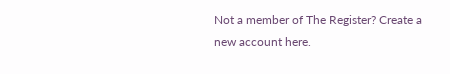Not a member of The Register? Create a new account here.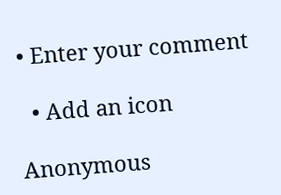• Enter your comment

  • Add an icon

Anonymous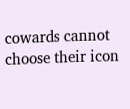cowards cannot choose their icon